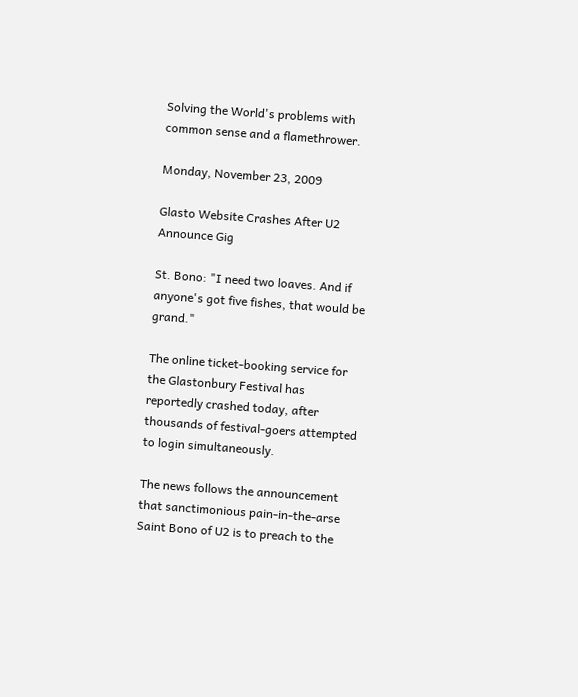Solving the World's problems with common sense and a flamethrower.

Monday, November 23, 2009

Glasto Website Crashes After U2 Announce Gig

St. Bono: "I need two loaves. And if anyone's got five fishes, that would be grand."

The online ticket-booking service for the Glastonbury Festival has reportedly crashed today, after thousands of festival-goers attempted to login simultaneously.

The news follows the announcement that sanctimonious pain-in-the-arse Saint Bono of U2 is to preach to the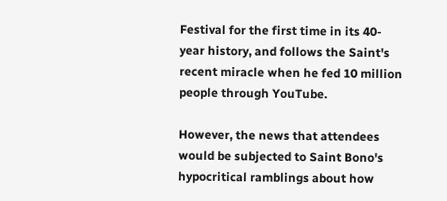Festival for the first time in its 40-year history, and follows the Saint's recent miracle when he fed 10 million people through YouTube.

However, the news that attendees would be subjected to Saint Bono's hypocritical ramblings about how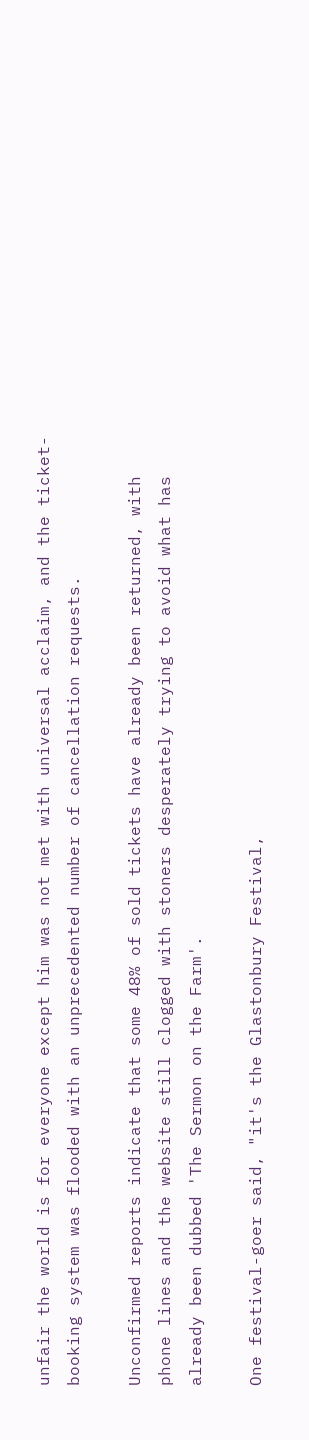unfair the world is for everyone except him was not met with universal acclaim, and the ticket-booking system was flooded with an unprecedented number of cancellation requests.

Unconfirmed reports indicate that some 48% of sold tickets have already been returned, with phone lines and the website still clogged with stoners desperately trying to avoid what has already been dubbed 'The Sermon on the Farm'.

One festival-goer said, "it's the Glastonbury Festival,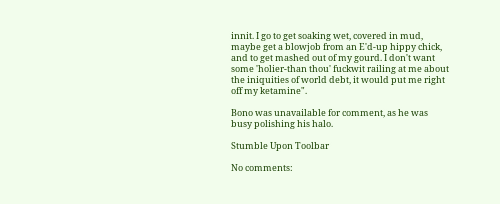innit. I go to get soaking wet, covered in mud, maybe get a blowjob from an E'd-up hippy chick, and to get mashed out of my gourd. I don't want some 'holier-than thou' fuckwit railing at me about the iniquities of world debt, it would put me right off my ketamine".

Bono was unavailable for comment, as he was busy polishing his halo.

Stumble Upon Toolbar

No comments: